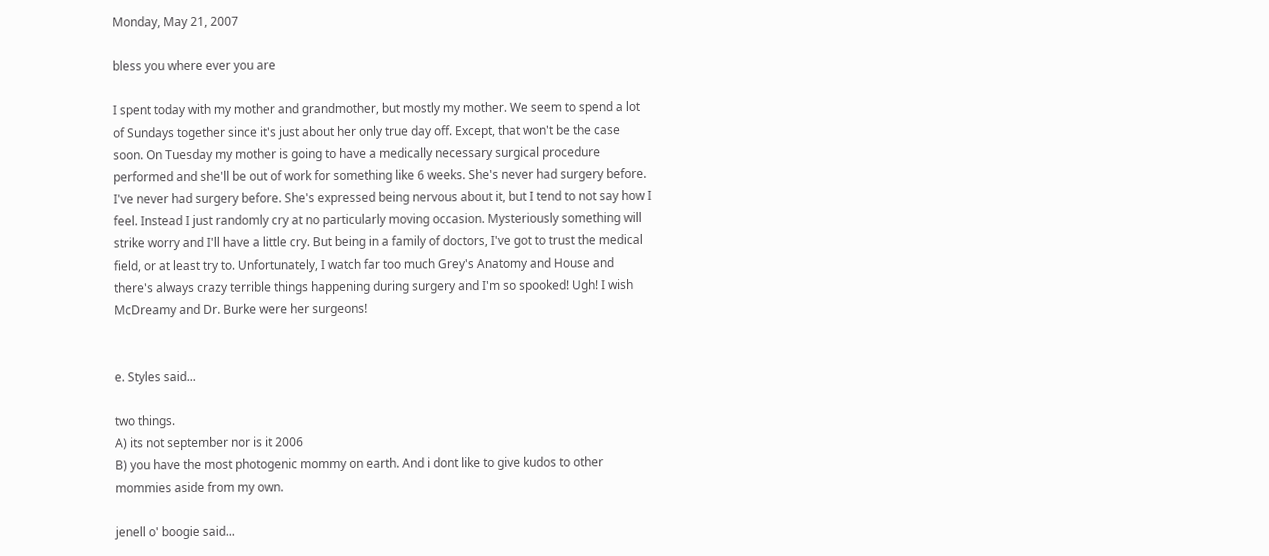Monday, May 21, 2007

bless you where ever you are

I spent today with my mother and grandmother, but mostly my mother. We seem to spend a lot of Sundays together since it's just about her only true day off. Except, that won't be the case soon. On Tuesday my mother is going to have a medically necessary surgical procedure performed and she'll be out of work for something like 6 weeks. She's never had surgery before. I've never had surgery before. She's expressed being nervous about it, but I tend to not say how I feel. Instead I just randomly cry at no particularly moving occasion. Mysteriously something will strike worry and I'll have a little cry. But being in a family of doctors, I've got to trust the medical field, or at least try to. Unfortunately, I watch far too much Grey's Anatomy and House and there's always crazy terrible things happening during surgery and I'm so spooked! Ugh! I wish McDreamy and Dr. Burke were her surgeons!


e. Styles said...

two things.
A) its not september nor is it 2006
B) you have the most photogenic mommy on earth. And i dont like to give kudos to other mommies aside from my own.

jenell o' boogie said...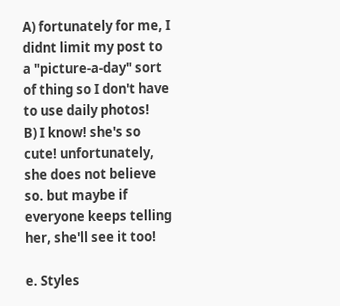A) fortunately for me, I didnt limit my post to a "picture-a-day" sort of thing so I don't have to use daily photos!
B) I know! she's so cute! unfortunately, she does not believe so. but maybe if everyone keeps telling her, she'll see it too!

e. Styles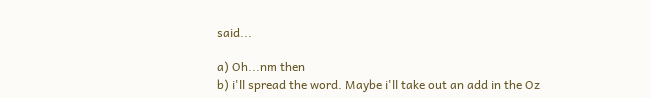said...

a) Oh...nm then
b) i'll spread the word. Maybe i'll take out an add in the Oz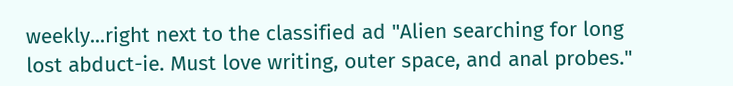weekly...right next to the classified ad "Alien searching for long lost abduct-ie. Must love writing, outer space, and anal probes."